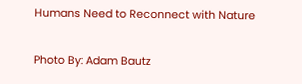Humans Need to Reconnect with Nature

Photo By: Adam Bautz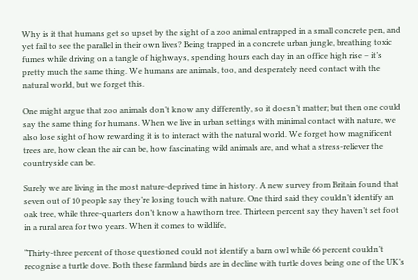Why is it that humans get so upset by the sight of a zoo animal entrapped in a small concrete pen, and yet fail to see the parallel in their own lives? Being trapped in a concrete urban jungle, breathing toxic fumes while driving on a tangle of highways, spending hours each day in an office high rise – it’s pretty much the same thing. We humans are animals, too, and desperately need contact with the natural world, but we forget this.

One might argue that zoo animals don’t know any differently, so it doesn’t matter; but then one could say the same thing for humans. When we live in urban settings with minimal contact with nature, we also lose sight of how rewarding it is to interact with the natural world. We forget how magnificent trees are, how clean the air can be, how fascinating wild animals are, and what a stress-reliever the countryside can be.

Surely we are living in the most nature-deprived time in history. A new survey from Britain found that seven out of 10 people say they’re losing touch with nature. One third said they couldn’t identify an oak tree, while three-quarters don’t know a hawthorn tree. Thirteen percent say they haven’t set foot in a rural area for two years. When it comes to wildlife,

“Thirty-three percent of those questioned could not identify a barn owl while 66 percent couldn’t recognise a turtle dove. Both these farmland birds are in decline with turtle doves being one of the UK’s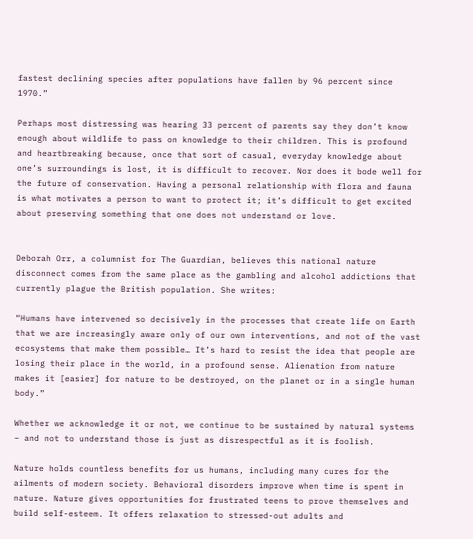fastest declining species after populations have fallen by 96 percent since 1970.”

Perhaps most distressing was hearing 33 percent of parents say they don’t know enough about wildlife to pass on knowledge to their children. This is profound and heartbreaking because, once that sort of casual, everyday knowledge about one’s surroundings is lost, it is difficult to recover. Nor does it bode well for the future of conservation. Having a personal relationship with flora and fauna is what motivates a person to want to protect it; it’s difficult to get excited about preserving something that one does not understand or love.


Deborah Orr, a columnist for The Guardian, believes this national nature disconnect comes from the same place as the gambling and alcohol addictions that currently plague the British population. She writes:

“Humans have intervened so decisively in the processes that create life on Earth that we are increasingly aware only of our own interventions, and not of the vast ecosystems that make them possible… It’s hard to resist the idea that people are losing their place in the world, in a profound sense. Alienation from nature makes it [easier] for nature to be destroyed, on the planet or in a single human body.”

Whether we acknowledge it or not, we continue to be sustained by natural systems – and not to understand those is just as disrespectful as it is foolish.

Nature holds countless benefits for us humans, including many cures for the ailments of modern society. Behavioral disorders improve when time is spent in nature. Nature gives opportunities for frustrated teens to prove themselves and build self-esteem. It offers relaxation to stressed-out adults and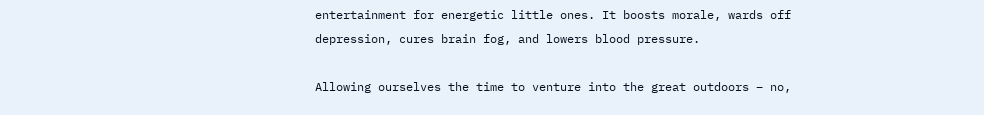entertainment for energetic little ones. It boosts morale, wards off depression, cures brain fog, and lowers blood pressure.

Allowing ourselves the time to venture into the great outdoors – no,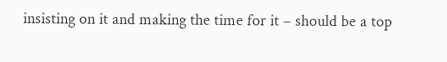insisting on it and making the time for it – should be a top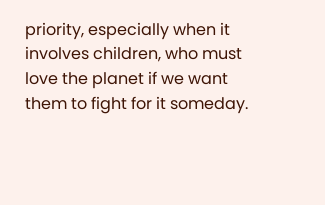priority, especially when it involves children, who must love the planet if we want them to fight for it someday.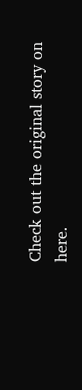Check out the original story on here.